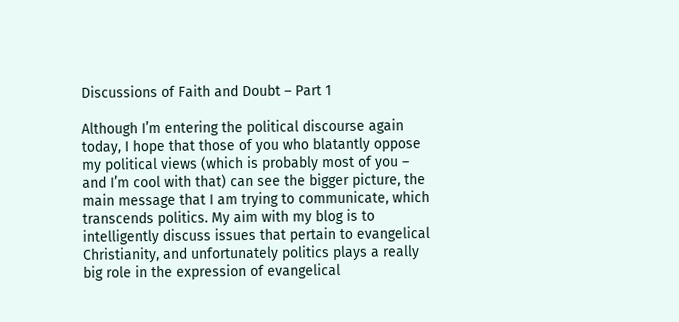Discussions of Faith and Doubt – Part 1

Although I’m entering the political discourse again today, I hope that those of you who blatantly oppose my political views (which is probably most of you – and I’m cool with that) can see the bigger picture, the main message that I am trying to communicate, which transcends politics. My aim with my blog is to intelligently discuss issues that pertain to evangelical Christianity, and unfortunately politics plays a really big role in the expression of evangelical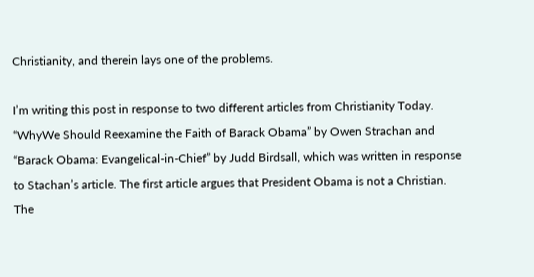Christianity, and therein lays one of the problems.

I’m writing this post in response to two different articles from Christianity Today. “WhyWe Should Reexamine the Faith of Barack Obama” by Owen Strachan and “Barack Obama: Evangelical-in-Chief” by Judd Birdsall, which was written in response to Stachan’s article. The first article argues that President Obama is not a Christian. The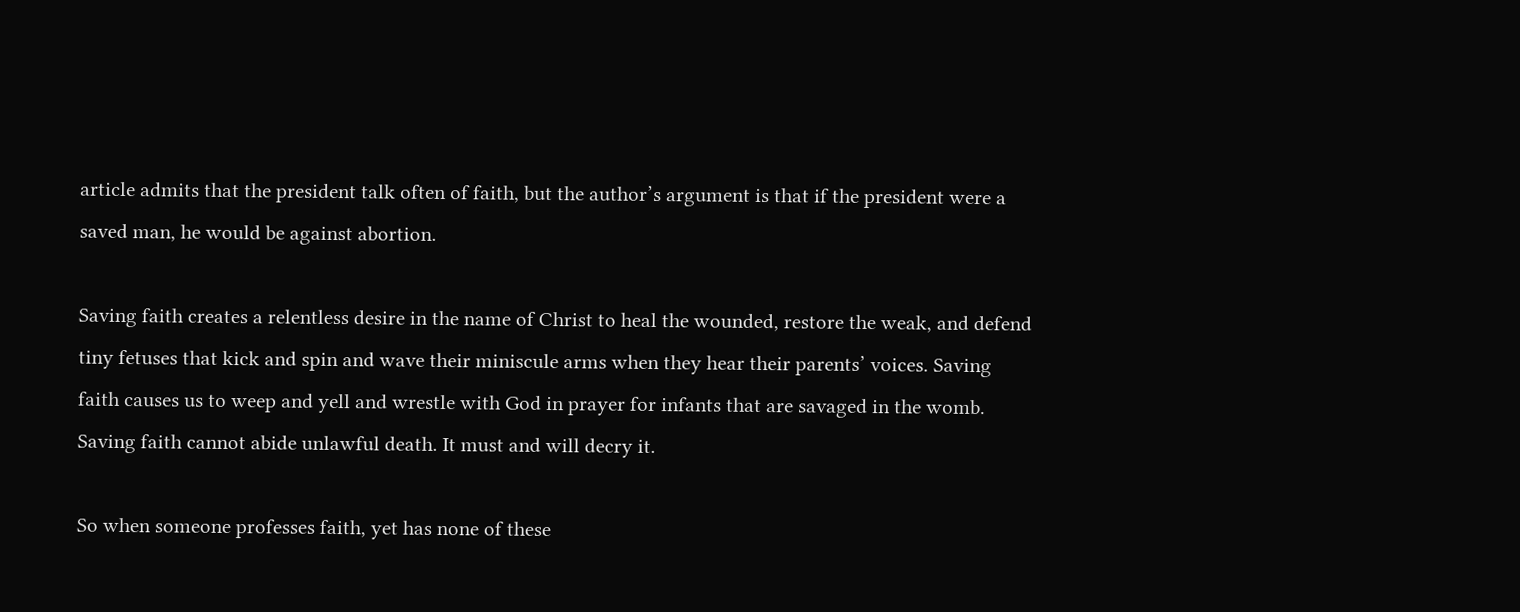article admits that the president talk often of faith, but the author’s argument is that if the president were a saved man, he would be against abortion.

Saving faith creates a relentless desire in the name of Christ to heal the wounded, restore the weak, and defend tiny fetuses that kick and spin and wave their miniscule arms when they hear their parents’ voices. Saving faith causes us to weep and yell and wrestle with God in prayer for infants that are savaged in the womb. Saving faith cannot abide unlawful death. It must and will decry it.

So when someone professes faith, yet has none of these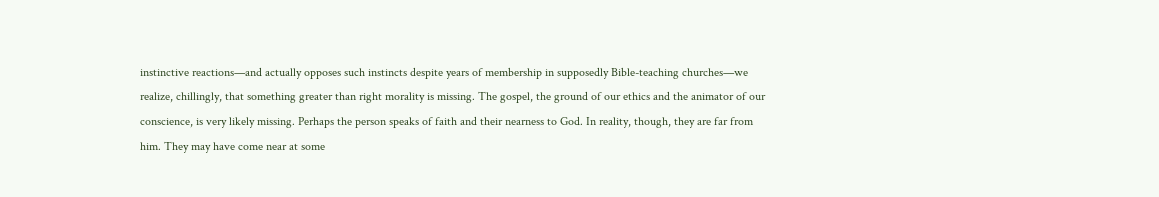instinctive reactions—and actually opposes such instincts despite years of membership in supposedly Bible-teaching churches—we realize, chillingly, that something greater than right morality is missing. The gospel, the ground of our ethics and the animator of our conscience, is very likely missing. Perhaps the person speaks of faith and their nearness to God. In reality, though, they are far from him. They may have come near at some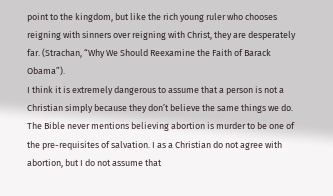point to the kingdom, but like the rich young ruler who chooses reigning with sinners over reigning with Christ, they are desperately far. (Strachan, “Why We Should Reexamine the Faith of Barack Obama”).
I think it is extremely dangerous to assume that a person is not a Christian simply because they don’t believe the same things we do. The Bible never mentions believing abortion is murder to be one of the pre-requisites of salvation. I as a Christian do not agree with abortion, but I do not assume that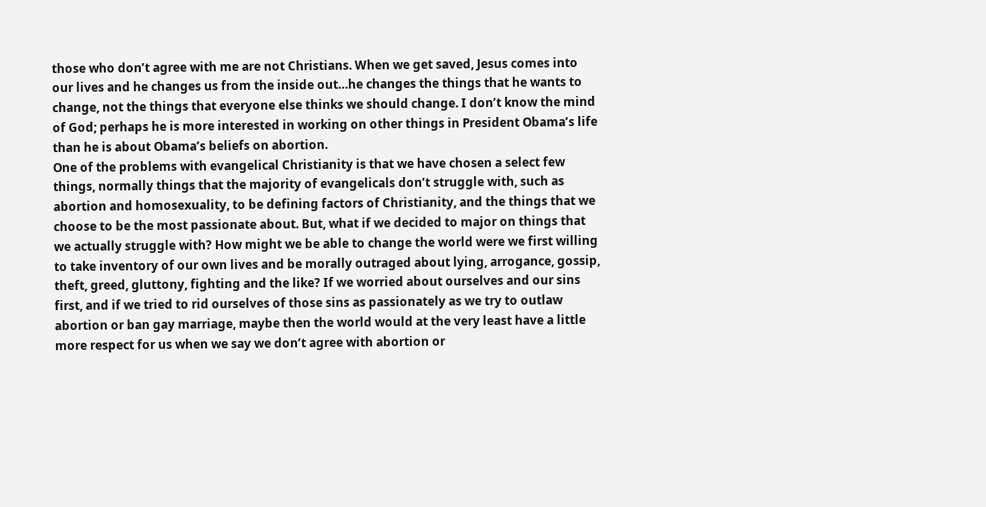those who don’t agree with me are not Christians. When we get saved, Jesus comes into our lives and he changes us from the inside out…he changes the things that he wants to change, not the things that everyone else thinks we should change. I don’t know the mind of God; perhaps he is more interested in working on other things in President Obama’s life than he is about Obama’s beliefs on abortion.
One of the problems with evangelical Christianity is that we have chosen a select few things, normally things that the majority of evangelicals don’t struggle with, such as abortion and homosexuality, to be defining factors of Christianity, and the things that we choose to be the most passionate about. But, what if we decided to major on things that we actually struggle with? How might we be able to change the world were we first willing to take inventory of our own lives and be morally outraged about lying, arrogance, gossip, theft, greed, gluttony, fighting and the like? If we worried about ourselves and our sins first, and if we tried to rid ourselves of those sins as passionately as we try to outlaw abortion or ban gay marriage, maybe then the world would at the very least have a little more respect for us when we say we don’t agree with abortion or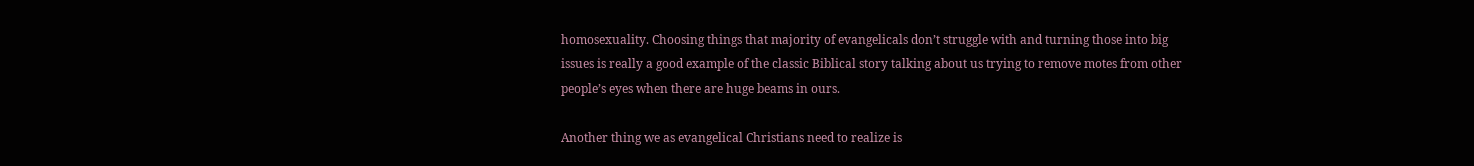homosexuality. Choosing things that majority of evangelicals don’t struggle with and turning those into big issues is really a good example of the classic Biblical story talking about us trying to remove motes from other people’s eyes when there are huge beams in ours.

Another thing we as evangelical Christians need to realize is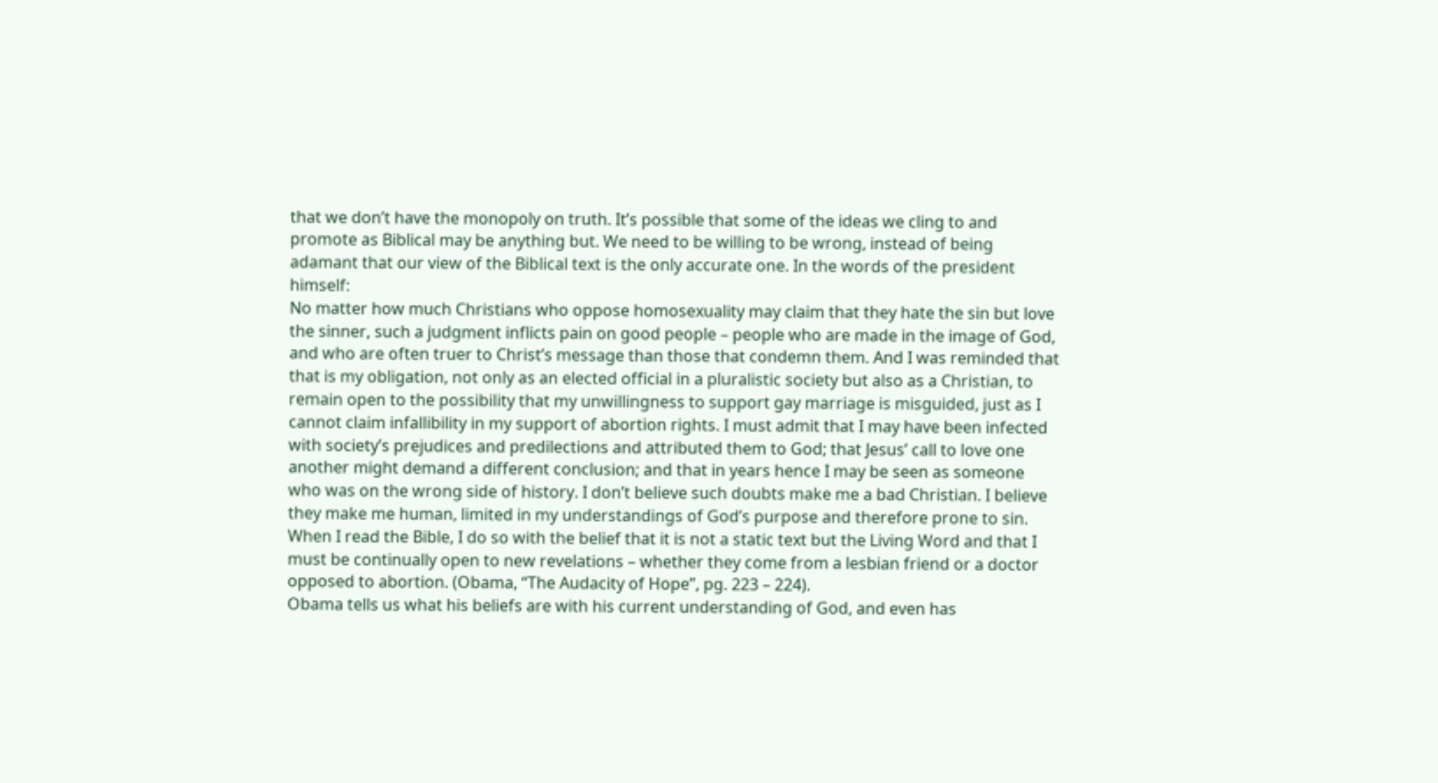that we don’t have the monopoly on truth. It’s possible that some of the ideas we cling to and promote as Biblical may be anything but. We need to be willing to be wrong, instead of being adamant that our view of the Biblical text is the only accurate one. In the words of the president himself:
No matter how much Christians who oppose homosexuality may claim that they hate the sin but love the sinner, such a judgment inflicts pain on good people – people who are made in the image of God, and who are often truer to Christ’s message than those that condemn them. And I was reminded that that is my obligation, not only as an elected official in a pluralistic society but also as a Christian, to remain open to the possibility that my unwillingness to support gay marriage is misguided, just as I cannot claim infallibility in my support of abortion rights. I must admit that I may have been infected with society’s prejudices and predilections and attributed them to God; that Jesus’ call to love one another might demand a different conclusion; and that in years hence I may be seen as someone who was on the wrong side of history. I don’t believe such doubts make me a bad Christian. I believe they make me human, limited in my understandings of God’s purpose and therefore prone to sin. When I read the Bible, I do so with the belief that it is not a static text but the Living Word and that I must be continually open to new revelations – whether they come from a lesbian friend or a doctor opposed to abortion. (Obama, “The Audacity of Hope”, pg. 223 – 224).
Obama tells us what his beliefs are with his current understanding of God, and even has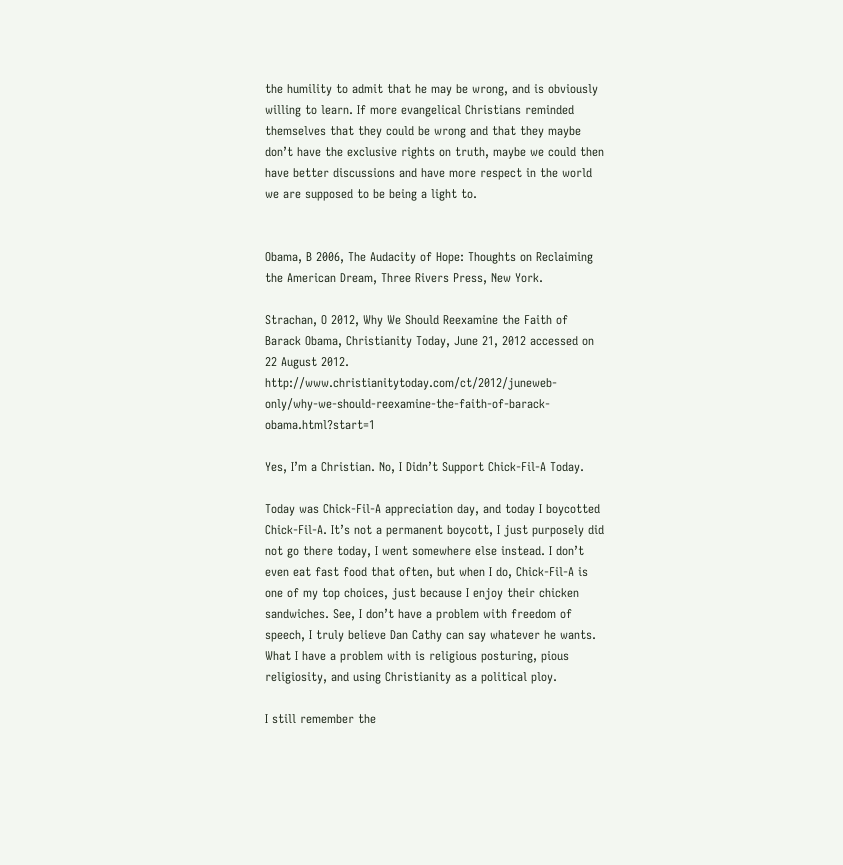the humility to admit that he may be wrong, and is obviously willing to learn. If more evangelical Christians reminded themselves that they could be wrong and that they maybe don’t have the exclusive rights on truth, maybe we could then have better discussions and have more respect in the world we are supposed to be being a light to.


Obama, B 2006, The Audacity of Hope: Thoughts on Reclaiming the American Dream, Three Rivers Press, New York.

Strachan, O 2012, Why We Should Reexamine the Faith of Barack Obama, Christianity Today, June 21, 2012 accessed on 22 August 2012. http://www.christianitytoday.com/ct/2012/juneweb-only/why-we-should-reexamine-the-faith-of-barack-obama.html?start=1

Yes, I’m a Christian. No, I Didn’t Support Chick-Fil-A Today.

Today was Chick-Fil-A appreciation day, and today I boycotted Chick-Fil-A. It’s not a permanent boycott, I just purposely did not go there today, I went somewhere else instead. I don’t even eat fast food that often, but when I do, Chick-Fil-A is one of my top choices, just because I enjoy their chicken sandwiches. See, I don’t have a problem with freedom of speech, I truly believe Dan Cathy can say whatever he wants. What I have a problem with is religious posturing, pious religiosity, and using Christianity as a political ploy.

I still remember the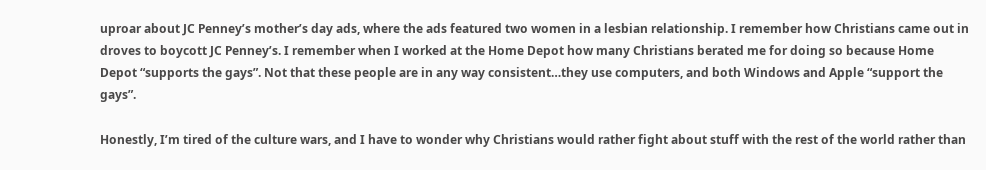uproar about JC Penney’s mother’s day ads, where the ads featured two women in a lesbian relationship. I remember how Christians came out in droves to boycott JC Penney’s. I remember when I worked at the Home Depot how many Christians berated me for doing so because Home Depot “supports the gays”. Not that these people are in any way consistent…they use computers, and both Windows and Apple “support the gays”.

Honestly, I’m tired of the culture wars, and I have to wonder why Christians would rather fight about stuff with the rest of the world rather than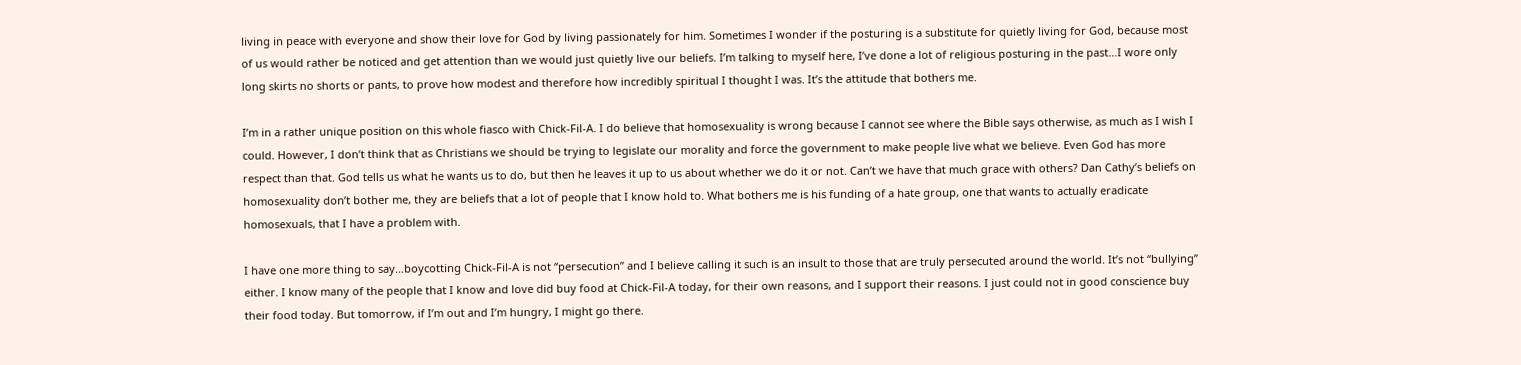living in peace with everyone and show their love for God by living passionately for him. Sometimes I wonder if the posturing is a substitute for quietly living for God, because most of us would rather be noticed and get attention than we would just quietly live our beliefs. I’m talking to myself here, I’ve done a lot of religious posturing in the past…I wore only long skirts no shorts or pants, to prove how modest and therefore how incredibly spiritual I thought I was. It’s the attitude that bothers me.

I’m in a rather unique position on this whole fiasco with Chick-Fil-A. I do believe that homosexuality is wrong because I cannot see where the Bible says otherwise, as much as I wish I could. However, I don’t think that as Christians we should be trying to legislate our morality and force the government to make people live what we believe. Even God has more respect than that. God tells us what he wants us to do, but then he leaves it up to us about whether we do it or not. Can’t we have that much grace with others? Dan Cathy’s beliefs on homosexuality don’t bother me, they are beliefs that a lot of people that I know hold to. What bothers me is his funding of a hate group, one that wants to actually eradicate homosexuals, that I have a problem with.

I have one more thing to say…boycotting Chick-Fil-A is not “persecution” and I believe calling it such is an insult to those that are truly persecuted around the world. It’s not “bullying” either. I know many of the people that I know and love did buy food at Chick-Fil-A today, for their own reasons, and I support their reasons. I just could not in good conscience buy their food today. But tomorrow, if I’m out and I’m hungry, I might go there.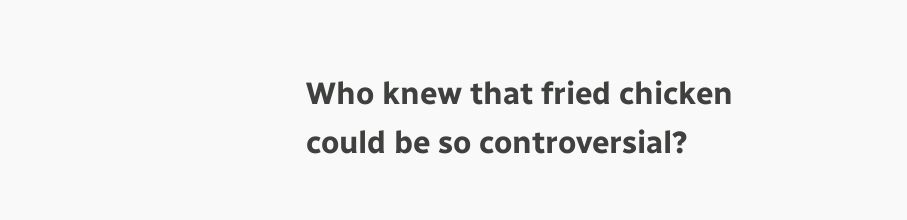Who knew that fried chicken could be so controversial?